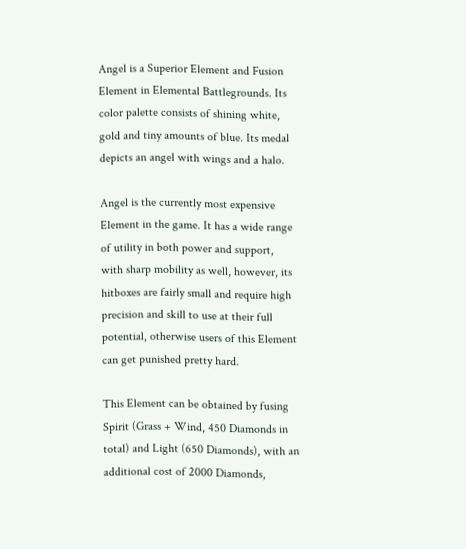Angel is a Superior Element and Fusion Element in Elemental Battlegrounds. Its color palette consists of shining white, gold and tiny amounts of blue. Its medal depicts an angel with wings and a halo.

Angel is the currently most expensive Element in the game. It has a wide range of utility in both power and support, with sharp mobility as well, however, its hitboxes are fairly small and require high precision and skill to use at their full potential, otherwise users of this Element can get punished pretty hard.

This Element can be obtained by fusing Spirit (Grass + Wind, 450 Diamonds in total) and Light (650 Diamonds), with an additional cost of 2000 Diamonds,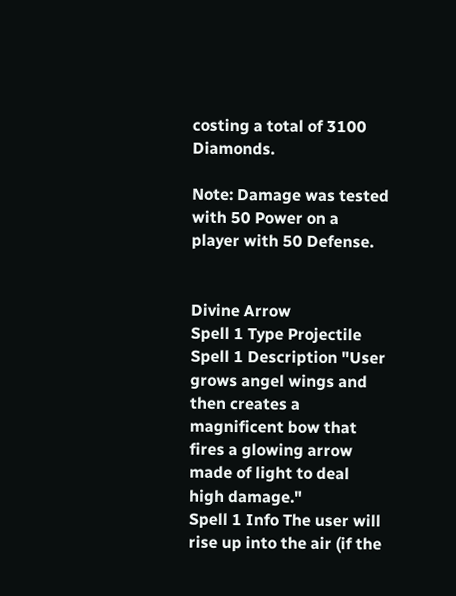costing a total of 3100 Diamonds.

Note: Damage was tested with 50 Power on a player with 50 Defense.


Divine Arrow
Spell 1 Type Projectile
Spell 1 Description "User grows angel wings and then creates a magnificent bow that fires a glowing arrow made of light to deal high damage."
Spell 1 Info The user will rise up into the air (if the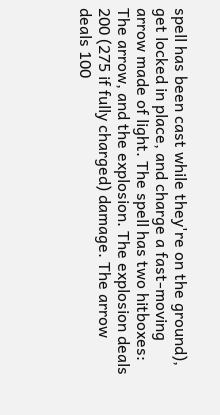spell has been cast while they're on the ground), get locked in place, and charge a fast-moving arrow made of light. The spell has two hitboxes: The arrow, and the explosion. The explosion deals 200 (275 if fully charged) damage. The arrow deals 100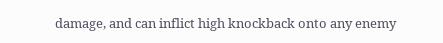damage, and can inflict high knockback onto any enemy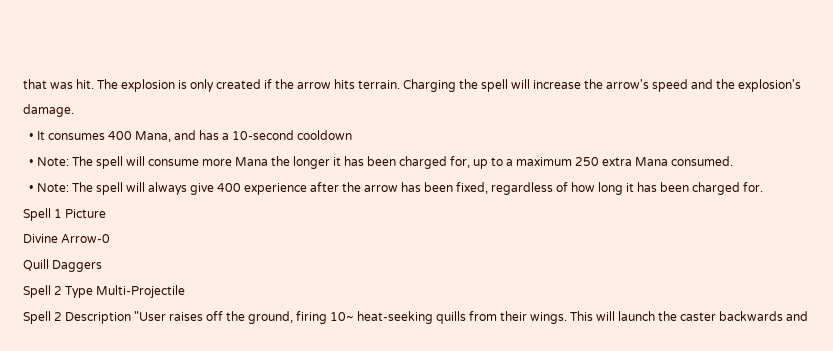that was hit. The explosion is only created if the arrow hits terrain. Charging the spell will increase the arrow's speed and the explosion's damage.
  • It consumes 400 Mana, and has a 10-second cooldown
  • Note: The spell will consume more Mana the longer it has been charged for, up to a maximum 250 extra Mana consumed.
  • Note: The spell will always give 400 experience after the arrow has been fixed, regardless of how long it has been charged for.
Spell 1 Picture
Divine Arrow-0
Quill Daggers
Spell 2 Type Multi-Projectile
Spell 2 Description "User raises off the ground, firing 10~ heat-seeking quills from their wings. This will launch the caster backwards and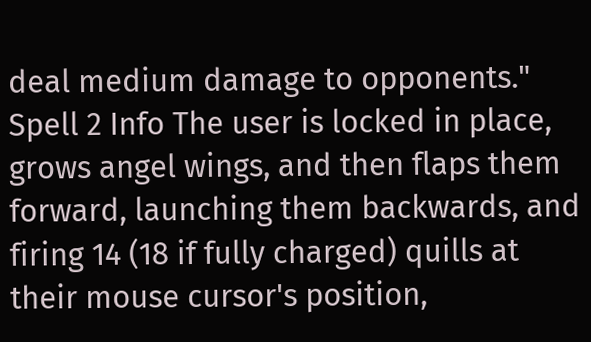deal medium damage to opponents."
Spell 2 Info The user is locked in place, grows angel wings, and then flaps them forward, launching them backwards, and firing 14 (18 if fully charged) quills at their mouse cursor's position,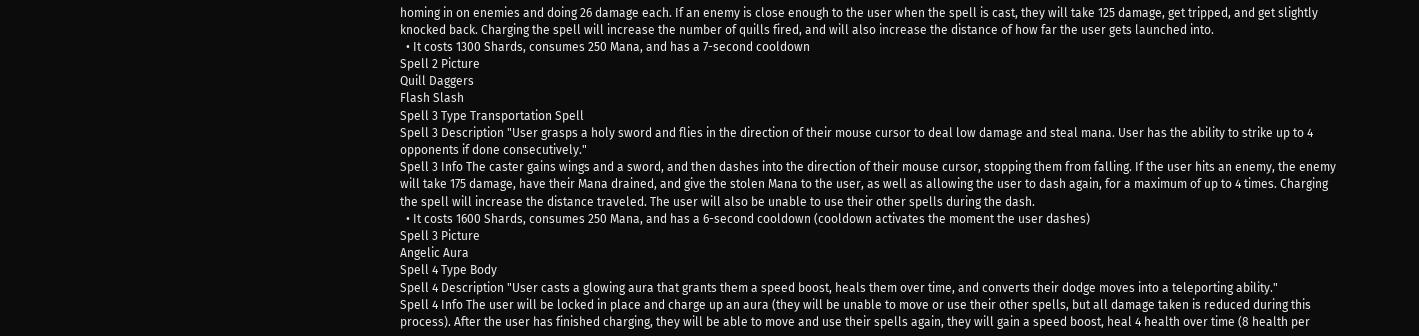homing in on enemies and doing 26 damage each. If an enemy is close enough to the user when the spell is cast, they will take 125 damage, get tripped, and get slightly knocked back. Charging the spell will increase the number of quills fired, and will also increase the distance of how far the user gets launched into.
  • It costs 1300 Shards, consumes 250 Mana, and has a 7-second cooldown
Spell 2 Picture
Quill Daggers
Flash Slash
Spell 3 Type Transportation Spell
Spell 3 Description "User grasps a holy sword and flies in the direction of their mouse cursor to deal low damage and steal mana. User has the ability to strike up to 4 opponents if done consecutively."
Spell 3 Info The caster gains wings and a sword, and then dashes into the direction of their mouse cursor, stopping them from falling. If the user hits an enemy, the enemy will take 175 damage, have their Mana drained, and give the stolen Mana to the user, as well as allowing the user to dash again, for a maximum of up to 4 times. Charging the spell will increase the distance traveled. The user will also be unable to use their other spells during the dash.
  • It costs 1600 Shards, consumes 250 Mana, and has a 6-second cooldown (cooldown activates the moment the user dashes)
Spell 3 Picture
Angelic Aura
Spell 4 Type Body
Spell 4 Description "User casts a glowing aura that grants them a speed boost, heals them over time, and converts their dodge moves into a teleporting ability."
Spell 4 Info The user will be locked in place and charge up an aura (they will be unable to move or use their other spells, but all damage taken is reduced during this process). After the user has finished charging, they will be able to move and use their spells again, they will gain a speed boost, heal 4 health over time (8 health per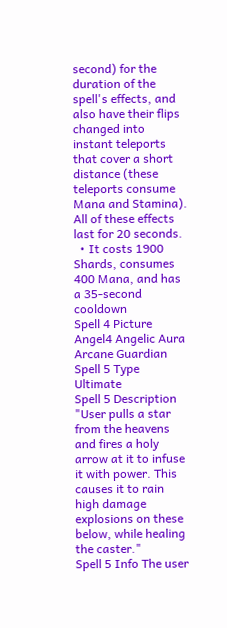second) for the duration of the spell's effects, and also have their flips changed into instant teleports that cover a short distance (these teleports consume Mana and Stamina). All of these effects last for 20 seconds.
  • It costs 1900 Shards, consumes 400 Mana, and has a 35-second cooldown
Spell 4 Picture Angel4 Angelic Aura
Arcane Guardian
Spell 5 Type Ultimate
Spell 5 Description "User pulls a star from the heavens and fires a holy arrow at it to infuse it with power. This causes it to rain high damage explosions on these below, while healing the caster."
Spell 5 Info The user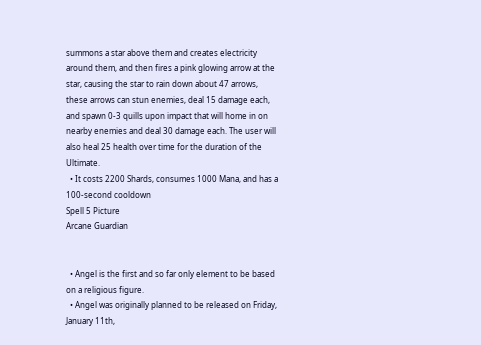summons a star above them and creates electricity around them, and then fires a pink glowing arrow at the star, causing the star to rain down about 47 arrows, these arrows can stun enemies, deal 15 damage each, and spawn 0-3 quills upon impact that will home in on nearby enemies and deal 30 damage each. The user will also heal 25 health over time for the duration of the Ultimate.
  • It costs 2200 Shards, consumes 1000 Mana, and has a 100-second cooldown
Spell 5 Picture
Arcane Guardian


  • Angel is the first and so far only element to be based on a religious figure.
  • Angel was originally planned to be released on Friday, January 11th,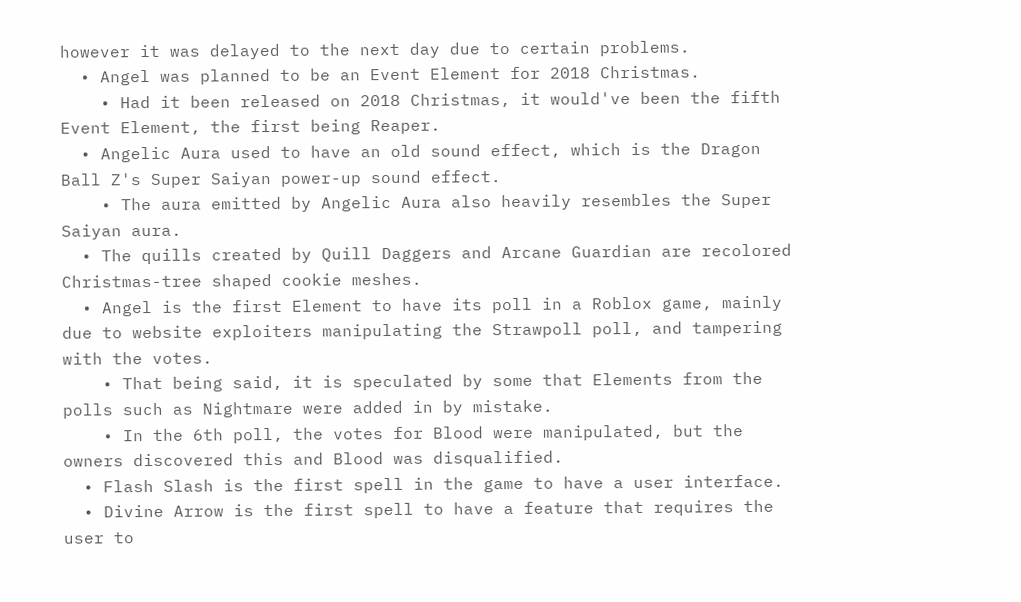however it was delayed to the next day due to certain problems.
  • Angel was planned to be an Event Element for 2018 Christmas.
    • Had it been released on 2018 Christmas, it would've been the fifth Event Element, the first being Reaper.
  • Angelic Aura used to have an old sound effect, which is the Dragon Ball Z's Super Saiyan power-up sound effect.
    • The aura emitted by Angelic Aura also heavily resembles the Super Saiyan aura.
  • The quills created by Quill Daggers and Arcane Guardian are recolored Christmas-tree shaped cookie meshes.
  • Angel is the first Element to have its poll in a Roblox game, mainly due to website exploiters manipulating the Strawpoll poll, and tampering with the votes.
    • That being said, it is speculated by some that Elements from the polls such as Nightmare were added in by mistake.
    • In the 6th poll, the votes for Blood were manipulated, but the owners discovered this and Blood was disqualified.
  • Flash Slash is the first spell in the game to have a user interface.
  • Divine Arrow is the first spell to have a feature that requires the user to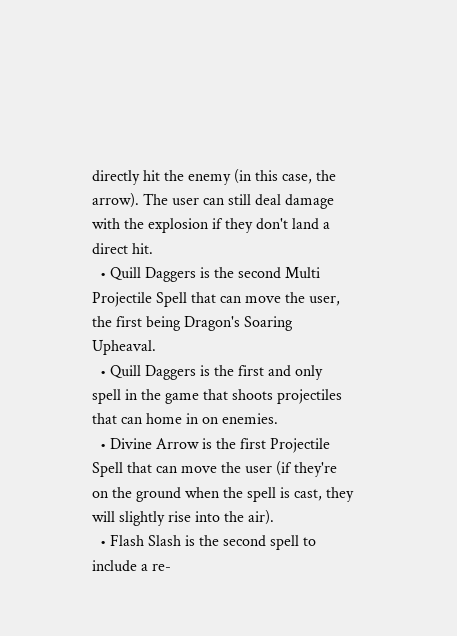directly hit the enemy (in this case, the arrow). The user can still deal damage with the explosion if they don't land a direct hit.
  • Quill Daggers is the second Multi Projectile Spell that can move the user, the first being Dragon's Soaring Upheaval.
  • Quill Daggers is the first and only spell in the game that shoots projectiles that can home in on enemies.
  • Divine Arrow is the first Projectile Spell that can move the user (if they're on the ground when the spell is cast, they will slightly rise into the air).
  • Flash Slash is the second spell to include a re-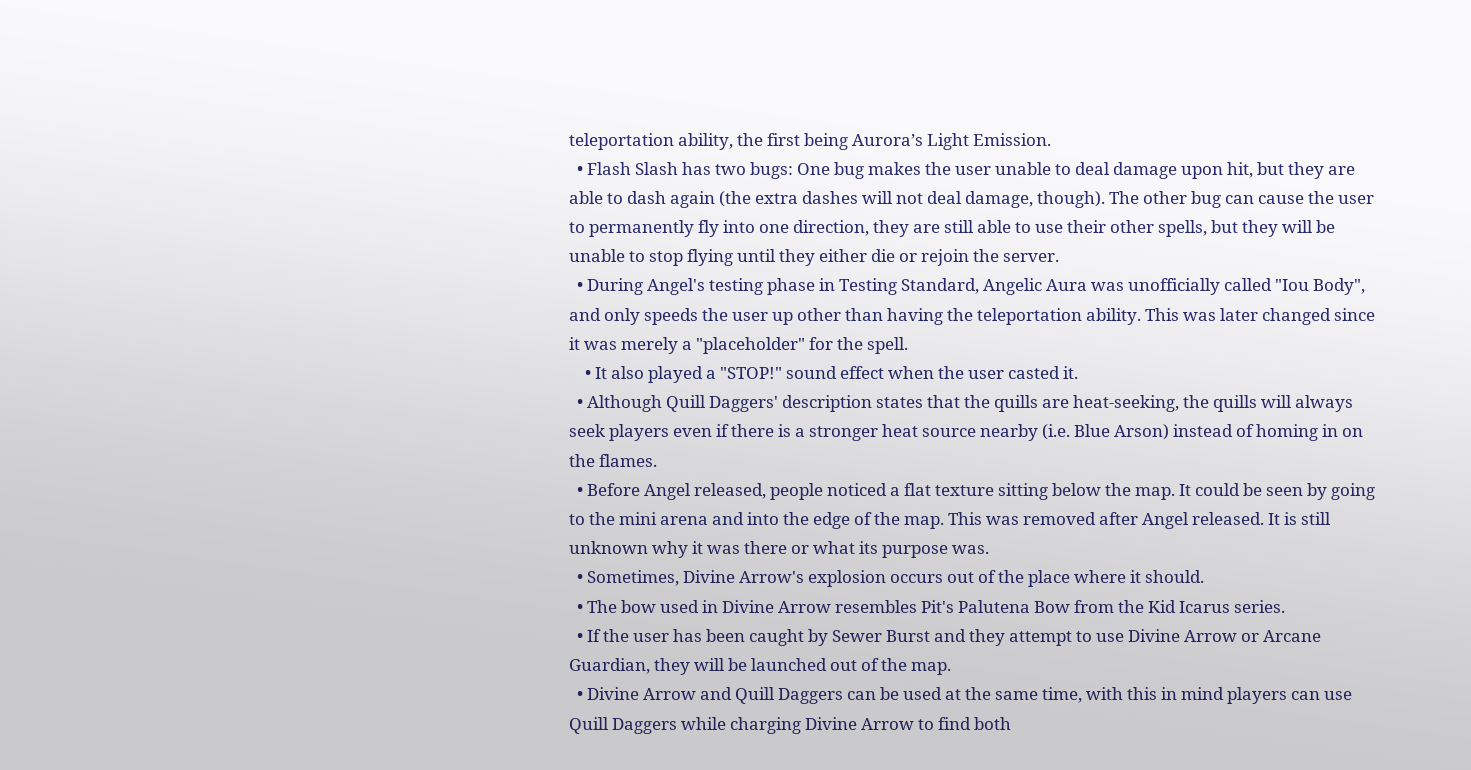teleportation ability, the first being Aurora’s Light Emission.
  • Flash Slash has two bugs: One bug makes the user unable to deal damage upon hit, but they are able to dash again (the extra dashes will not deal damage, though). The other bug can cause the user to permanently fly into one direction, they are still able to use their other spells, but they will be unable to stop flying until they either die or rejoin the server.
  • During Angel's testing phase in Testing Standard, Angelic Aura was unofficially called "Iou Body", and only speeds the user up other than having the teleportation ability. This was later changed since it was merely a "placeholder" for the spell.
    • It also played a "STOP!" sound effect when the user casted it.
  • Although Quill Daggers' description states that the quills are heat-seeking, the quills will always seek players even if there is a stronger heat source nearby (i.e. Blue Arson) instead of homing in on the flames.
  • Before Angel released, people noticed a flat texture sitting below the map. It could be seen by going to the mini arena and into the edge of the map. This was removed after Angel released. It is still unknown why it was there or what its purpose was.
  • Sometimes, Divine Arrow's explosion occurs out of the place where it should.
  • The bow used in Divine Arrow resembles Pit's Palutena Bow from the Kid Icarus series.
  • If the user has been caught by Sewer Burst and they attempt to use Divine Arrow or Arcane Guardian, they will be launched out of the map.
  • Divine Arrow and Quill Daggers can be used at the same time, with this in mind players can use Quill Daggers while charging Divine Arrow to find both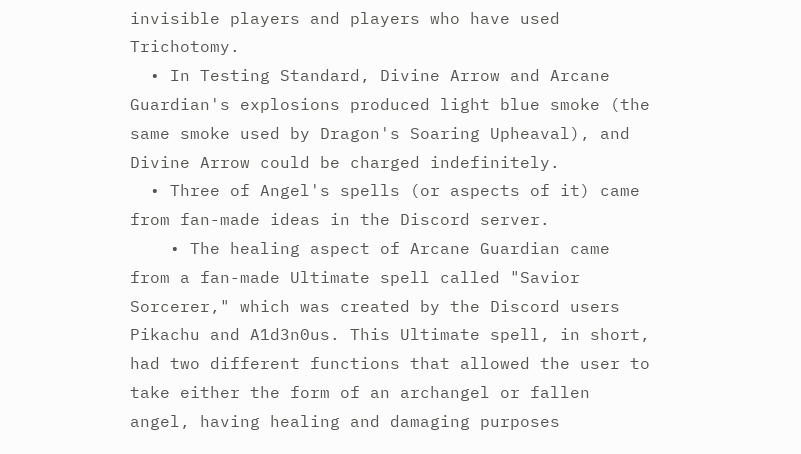invisible players and players who have used Trichotomy.
  • In Testing Standard, Divine Arrow and Arcane Guardian's explosions produced light blue smoke (the same smoke used by Dragon's Soaring Upheaval), and Divine Arrow could be charged indefinitely.
  • Three of Angel's spells (or aspects of it) came from fan-made ideas in the Discord server.
    • The healing aspect of Arcane Guardian came from a fan-made Ultimate spell called "Savior Sorcerer," which was created by the Discord users Pikachu and A1d3n0us. This Ultimate spell, in short, had two different functions that allowed the user to take either the form of an archangel or fallen angel, having healing and damaging purposes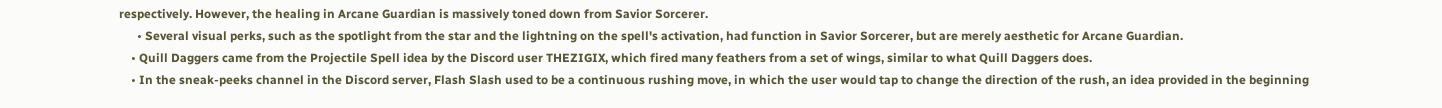respectively. However, the healing in Arcane Guardian is massively toned down from Savior Sorcerer.
      • Several visual perks, such as the spotlight from the star and the lightning on the spell's activation, had function in Savior Sorcerer, but are merely aesthetic for Arcane Guardian.
    • Quill Daggers came from the Projectile Spell idea by the Discord user THEZIGIX, which fired many feathers from a set of wings, similar to what Quill Daggers does.
    • In the sneak-peeks channel in the Discord server, Flash Slash used to be a continuous rushing move, in which the user would tap to change the direction of the rush, an idea provided in the beginning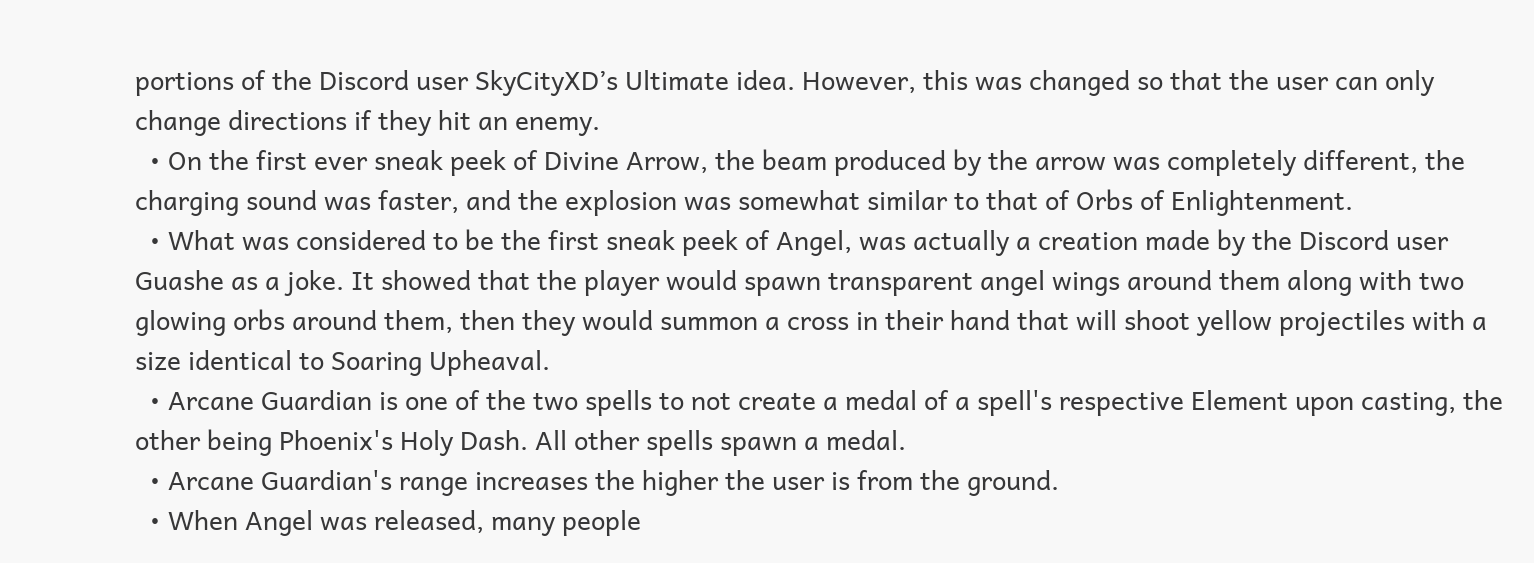portions of the Discord user SkyCityXD’s Ultimate idea. However, this was changed so that the user can only change directions if they hit an enemy.
  • On the first ever sneak peek of Divine Arrow, the beam produced by the arrow was completely different, the charging sound was faster, and the explosion was somewhat similar to that of Orbs of Enlightenment.
  • What was considered to be the first sneak peek of Angel, was actually a creation made by the Discord user Guashe as a joke. It showed that the player would spawn transparent angel wings around them along with two glowing orbs around them, then they would summon a cross in their hand that will shoot yellow projectiles with a size identical to Soaring Upheaval.
  • Arcane Guardian is one of the two spells to not create a medal of a spell's respective Element upon casting, the other being Phoenix's Holy Dash. All other spells spawn a medal.
  • Arcane Guardian's range increases the higher the user is from the ground.
  • When Angel was released, many people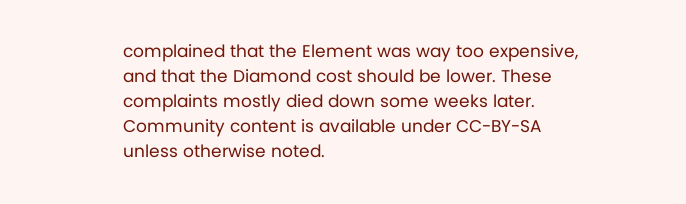complained that the Element was way too expensive, and that the Diamond cost should be lower. These complaints mostly died down some weeks later.
Community content is available under CC-BY-SA unless otherwise noted.